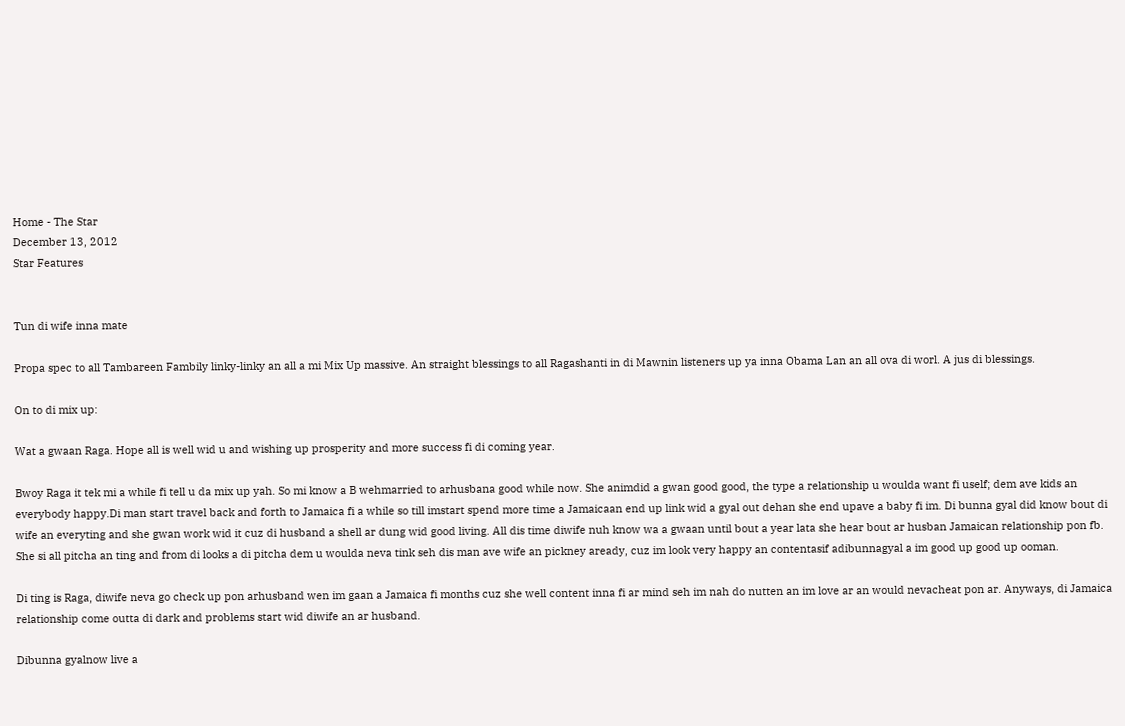Home - The Star
December 13, 2012
Star Features


Tun di wife inna mate

Propa spec to all Tambareen Fambily linky-linky an all a mi Mix Up massive. An straight blessings to all Ragashanti in di Mawnin listeners up ya inna Obama Lan an all ova di worl. A jus di blessings.

On to di mix up:

Wat a gwaan Raga. Hope all is well wid u and wishing up prosperity and more success fi di coming year.

Bwoy Raga it tek mi a while fi tell u da mix up yah. So mi know a B wehmarried to arhusbana good while now. She animdid a gwan good good, the type a relationship u woulda want fi uself; dem ave kids an everybody happy.Di man start travel back and forth to Jamaica fi a while so till imstart spend more time a Jamaicaan end up link wid a gyal out dehan she end upave a baby fi im. Di bunna gyal did know bout di wife an everyting and she gwan work wid it cuz di husband a shell ar dung wid good living. All dis time diwife nuh know wa a gwaan until bout a year lata she hear bout ar husban Jamaican relationship pon fb. She si all pitcha an ting and from di looks a di pitcha dem u woulda neva tink seh dis man ave wife an pickney aready, cuz im look very happy an contentasif adibunnagyal a im good up good up ooman.

Di ting is Raga, diwife neva go check up pon arhusband wen im gaan a Jamaica fi months cuz she well content inna fi ar mind seh im nah do nutten an im love ar an would nevacheat pon ar. Anyways, di Jamaica relationship come outta di dark and problems start wid diwife an ar husband.

Dibunna gyalnow live a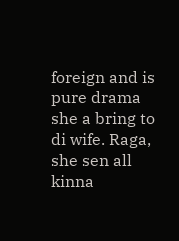foreign and is pure drama she a bring to di wife. Raga, she sen all kinna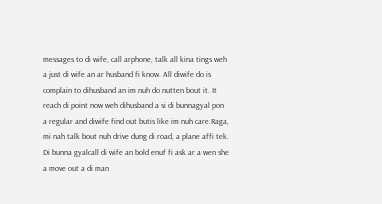messages to di wife, call arphone, talk all kina tings weh a just di wife an ar husband fi know. All diwife do is complain to dihusband an im nuh do nutten bout it. It reach di point now weh dihusband a si di bunnagyal pon a regular and diwife find out butis like im nuh care.Raga, mi nah talk bout nuh drive dung di road, a plane affi tek. Di bunna gyalcall di wife an bold enuf fi ask ar a wen she a move out a di man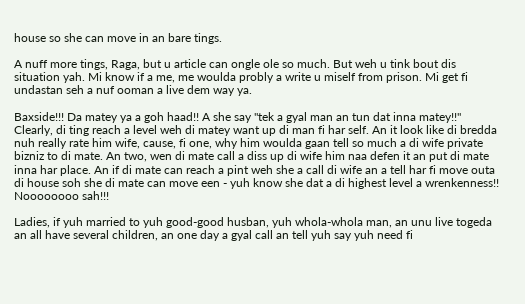house so she can move in an bare tings.

A nuff more tings, Raga, but u article can ongle ole so much. But weh u tink bout dis situation yah. Mi know if a me, me woulda probly a write u miself from prison. Mi get fi undastan seh a nuf ooman a live dem way ya.

Baxside!!! Da matey ya a goh haad!! A she say "tek a gyal man an tun dat inna matey!!" Clearly, di ting reach a level weh di matey want up di man fi har self. An it look like di bredda nuh really rate him wife, cause, fi one, why him woulda gaan tell so much a di wife private bizniz to di mate. An two, wen di mate call a diss up di wife him naa defen it an put di mate inna har place. An if di mate can reach a pint weh she a call di wife an a tell har fi move outa di house soh she di mate can move een - yuh know she dat a di highest level a wrenkenness!! Noooooooo sah!!!

Ladies, if yuh married to yuh good-good husban, yuh whola-whola man, an unu live togeda an all have several children, an one day a gyal call an tell yuh say yuh need fi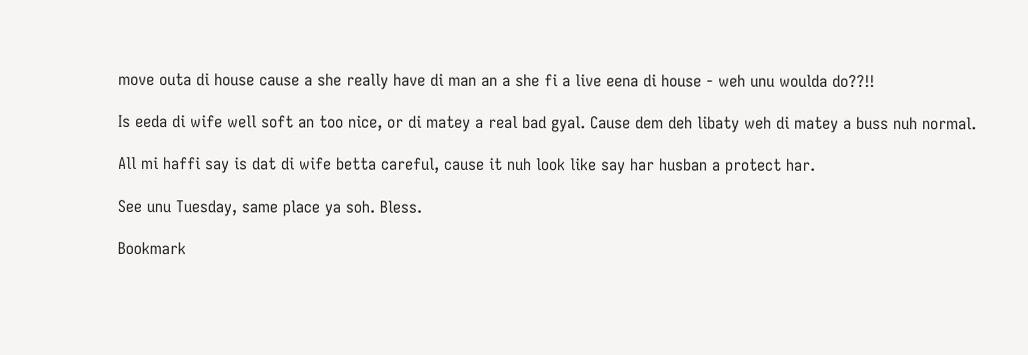move outa di house cause a she really have di man an a she fi a live eena di house - weh unu woulda do??!!

Is eeda di wife well soft an too nice, or di matey a real bad gyal. Cause dem deh libaty weh di matey a buss nuh normal.

All mi haffi say is dat di wife betta careful, cause it nuh look like say har husban a protect har.

See unu Tuesday, same place ya soh. Bless.

Bookmark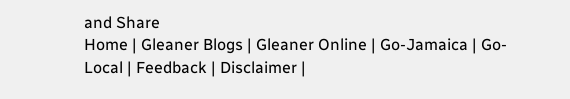and Share
Home | Gleaner Blogs | Gleaner Online | Go-Jamaica | Go-Local | Feedback | Disclaimer |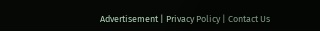Advertisement | Privacy Policy | Contact Us